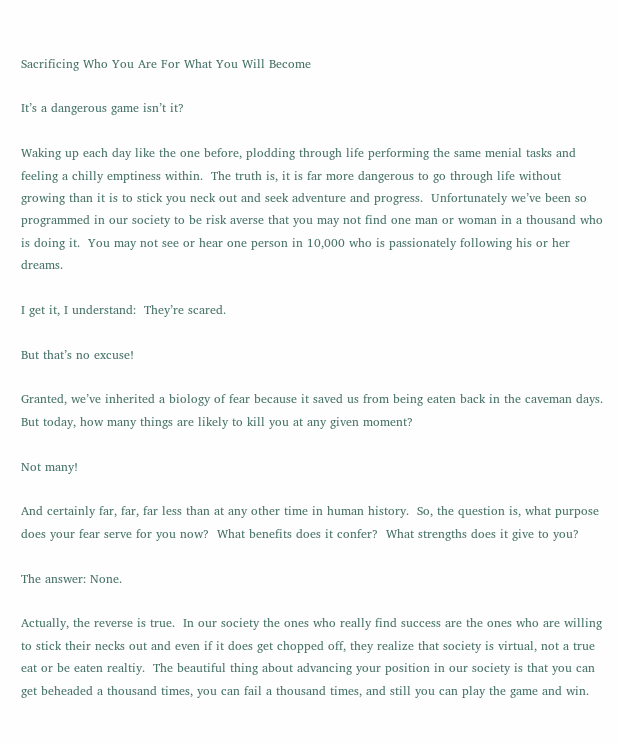Sacrificing Who You Are For What You Will Become

It’s a dangerous game isn’t it?

Waking up each day like the one before, plodding through life performing the same menial tasks and feeling a chilly emptiness within.  The truth is, it is far more dangerous to go through life without growing than it is to stick you neck out and seek adventure and progress.  Unfortunately we’ve been so programmed in our society to be risk averse that you may not find one man or woman in a thousand who is doing it.  You may not see or hear one person in 10,000 who is passionately following his or her dreams.

I get it, I understand:  They’re scared.

But that’s no excuse!

Granted, we’ve inherited a biology of fear because it saved us from being eaten back in the caveman days.  But today, how many things are likely to kill you at any given moment?

Not many!

And certainly far, far, far less than at any other time in human history.  So, the question is, what purpose does your fear serve for you now?  What benefits does it confer?  What strengths does it give to you?

The answer: None.

Actually, the reverse is true.  In our society the ones who really find success are the ones who are willing to stick their necks out and even if it does get chopped off, they realize that society is virtual, not a true eat or be eaten realtiy.  The beautiful thing about advancing your position in our society is that you can get beheaded a thousand times, you can fail a thousand times, and still you can play the game and win.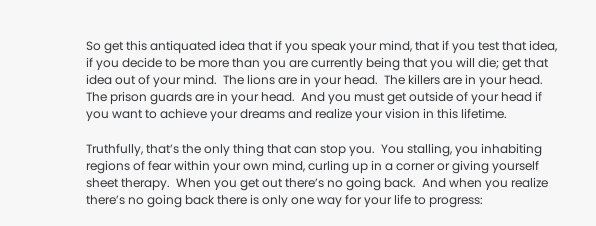So get this antiquated idea that if you speak your mind, that if you test that idea, if you decide to be more than you are currently being that you will die; get that idea out of your mind.  The lions are in your head.  The killers are in your head.  The prison guards are in your head.  And you must get outside of your head if you want to achieve your dreams and realize your vision in this lifetime.

Truthfully, that’s the only thing that can stop you.  You stalling, you inhabiting regions of fear within your own mind, curling up in a corner or giving yourself sheet therapy.  When you get out there’s no going back.  And when you realize there’s no going back there is only one way for your life to progress: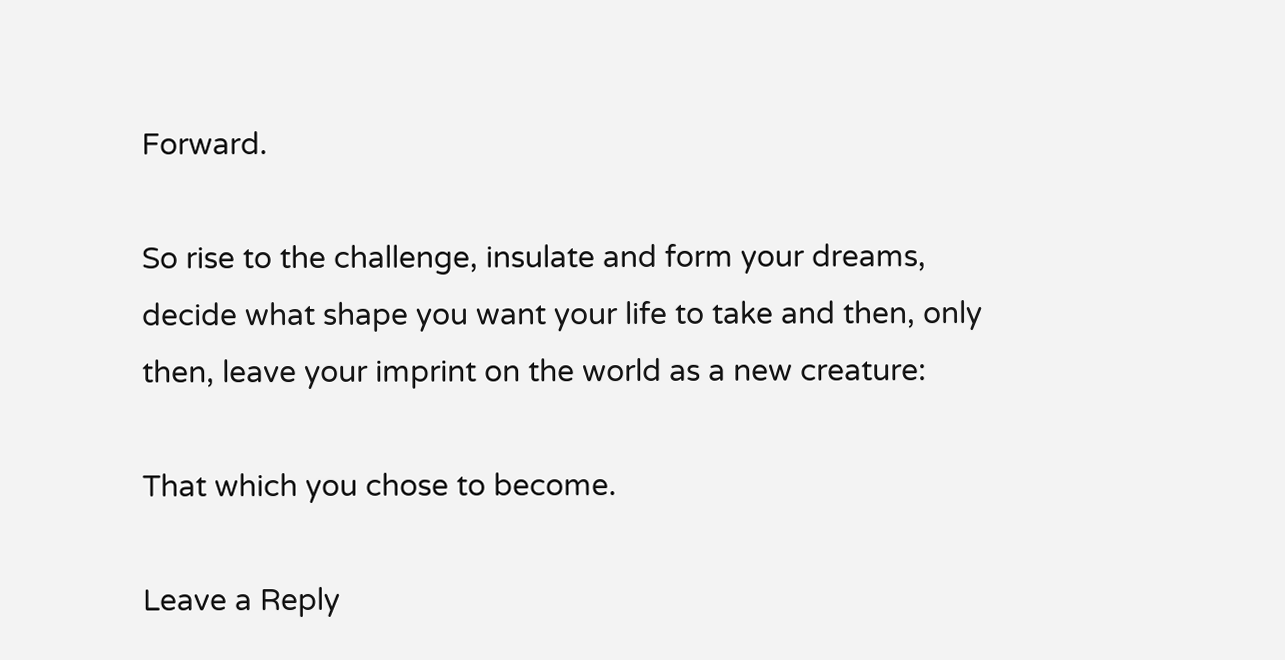Forward.

So rise to the challenge, insulate and form your dreams, decide what shape you want your life to take and then, only then, leave your imprint on the world as a new creature:

That which you chose to become.

Leave a Reply